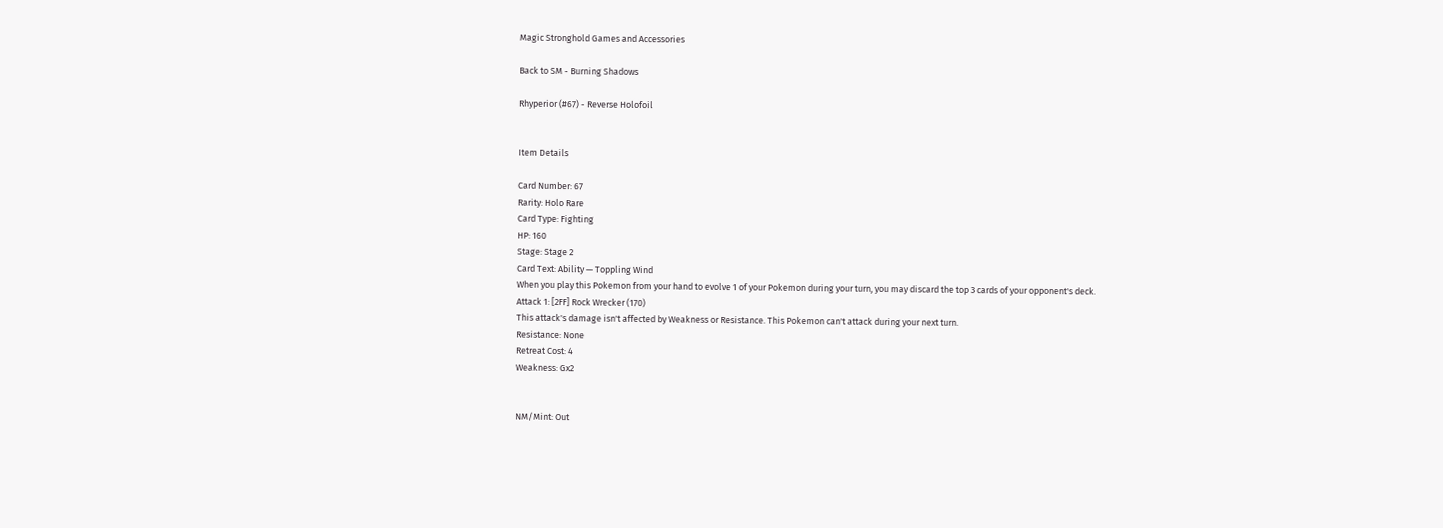Magic Stronghold Games and Accessories

Back to SM - Burning Shadows

Rhyperior (#67) - Reverse Holofoil


Item Details

Card Number: 67
Rarity: Holo Rare
Card Type: Fighting
HP: 160
Stage: Stage 2
Card Text: Ability — Toppling Wind
When you play this Pokemon from your hand to evolve 1 of your Pokemon during your turn, you may discard the top 3 cards of your opponent's deck.
Attack 1: [2FF] Rock Wrecker (170)
This attack's damage isn't affected by Weakness or Resistance. This Pokemon can't attack during your next turn.
Resistance: None
Retreat Cost: 4
Weakness: Gx2


NM/Mint: Out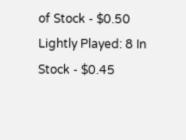of Stock - $0.50
Lightly Played: 8 In Stock - $0.45